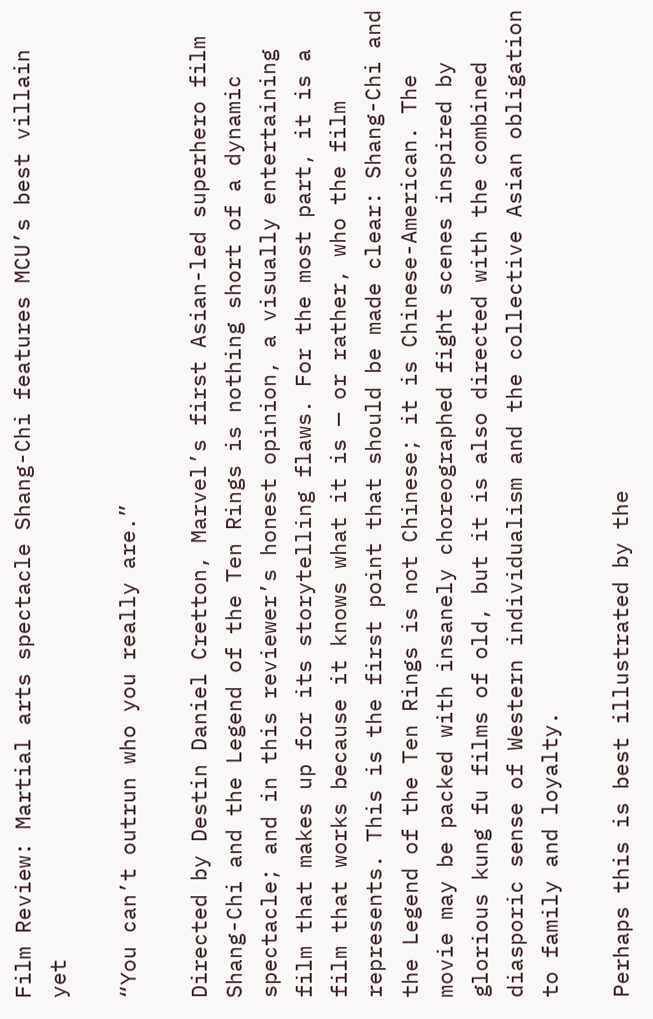Film Review: Martial arts spectacle Shang-Chi features MCU’s best villain yet

“You can’t outrun who you really are.”

Directed by Destin Daniel Cretton, Marvel’s first Asian-led superhero film Shang-Chi and the Legend of the Ten Rings is nothing short of a dynamic spectacle; and in this reviewer’s honest opinion, a visually entertaining film that makes up for its storytelling flaws. For the most part, it is a film that works because it knows what it is — or rather, who the film represents. This is the first point that should be made clear: Shang-Chi and the Legend of the Ten Rings is not Chinese; it is Chinese-American. The movie may be packed with insanely choreographed fight scenes inspired by glorious kung fu films of old, but it is also directed with the combined diasporic sense of Western individualism and the collective Asian obligation to family and loyalty.

Perhaps this is best illustrated by the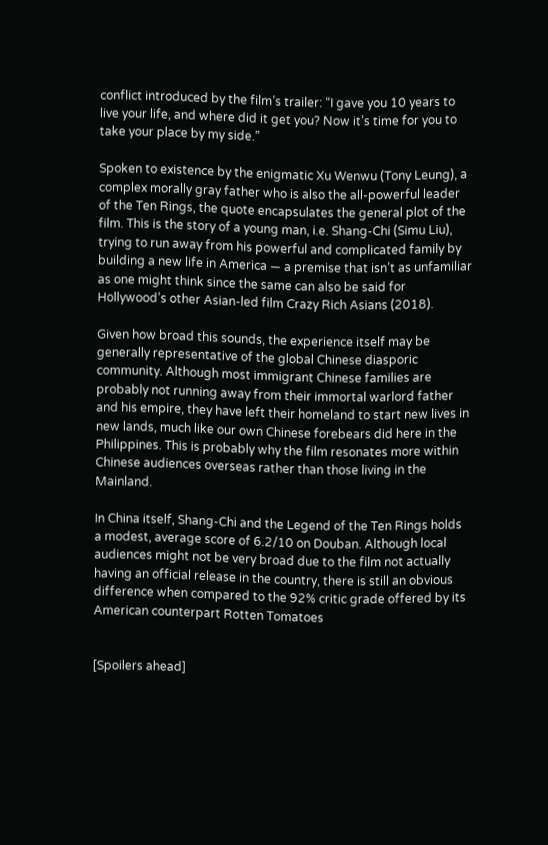conflict introduced by the film’s trailer: “I gave you 10 years to live your life, and where did it get you? Now it’s time for you to take your place by my side.”

Spoken to existence by the enigmatic Xu Wenwu (Tony Leung), a complex morally gray father who is also the all-powerful leader of the Ten Rings, the quote encapsulates the general plot of the film. This is the story of a young man, i.e. Shang-Chi (Simu Liu), trying to run away from his powerful and complicated family by building a new life in America — a premise that isn’t as unfamiliar as one might think since the same can also be said for Hollywood’s other Asian-led film Crazy Rich Asians (2018).

Given how broad this sounds, the experience itself may be generally representative of the global Chinese diasporic community. Although most immigrant Chinese families are probably not running away from their immortal warlord father and his empire, they have left their homeland to start new lives in new lands, much like our own Chinese forebears did here in the Philippines. This is probably why the film resonates more within Chinese audiences overseas rather than those living in the Mainland.

In China itself, Shang-Chi and the Legend of the Ten Rings holds a modest, average score of 6.2/10 on Douban. Although local audiences might not be very broad due to the film not actually having an official release in the country, there is still an obvious difference when compared to the 92% critic grade offered by its American counterpart Rotten Tomatoes


[Spoilers ahead]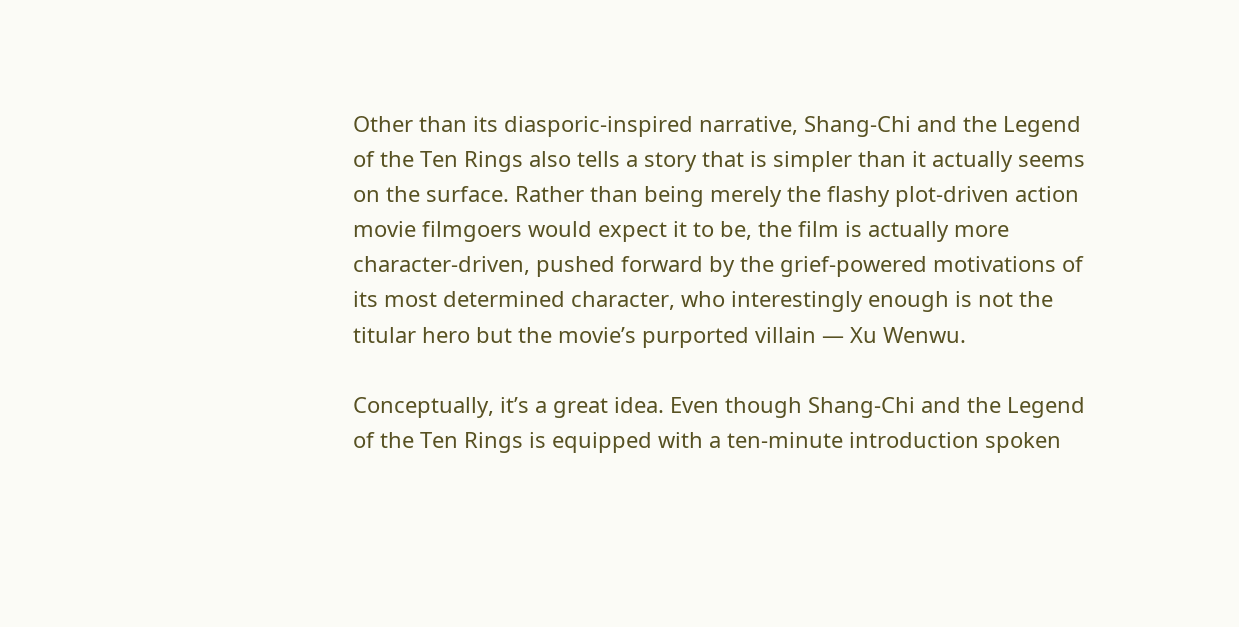Other than its diasporic-inspired narrative, Shang-Chi and the Legend of the Ten Rings also tells a story that is simpler than it actually seems on the surface. Rather than being merely the flashy plot-driven action movie filmgoers would expect it to be, the film is actually more character-driven, pushed forward by the grief-powered motivations of its most determined character, who interestingly enough is not the titular hero but the movie’s purported villain — Xu Wenwu.

Conceptually, it’s a great idea. Even though Shang-Chi and the Legend of the Ten Rings is equipped with a ten-minute introduction spoken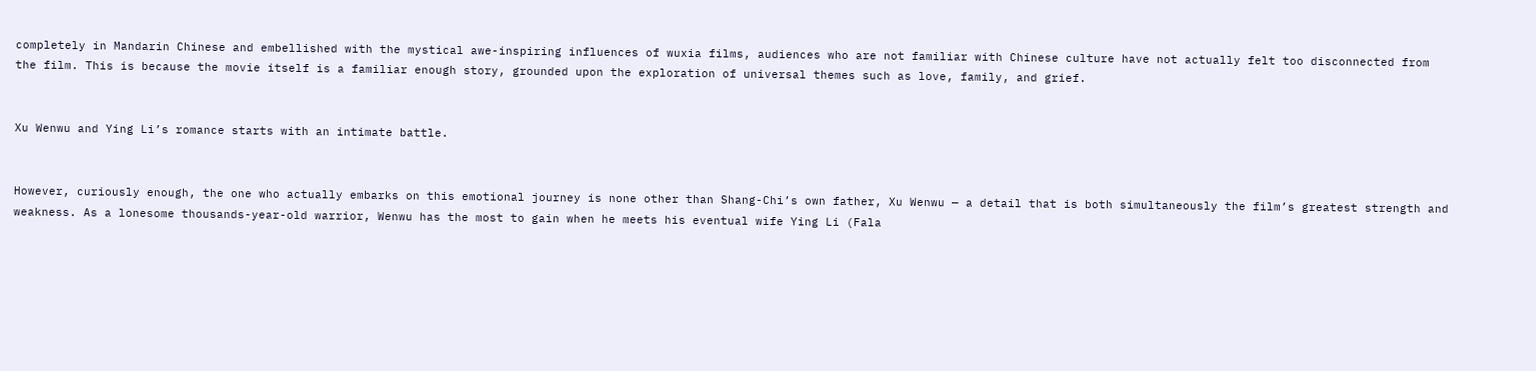completely in Mandarin Chinese and embellished with the mystical awe-inspiring influences of wuxia films, audiences who are not familiar with Chinese culture have not actually felt too disconnected from the film. This is because the movie itself is a familiar enough story, grounded upon the exploration of universal themes such as love, family, and grief.


Xu Wenwu and Ying Li’s romance starts with an intimate battle.


However, curiously enough, the one who actually embarks on this emotional journey is none other than Shang-Chi’s own father, Xu Wenwu — a detail that is both simultaneously the film’s greatest strength and weakness. As a lonesome thousands-year-old warrior, Wenwu has the most to gain when he meets his eventual wife Ying Li (Fala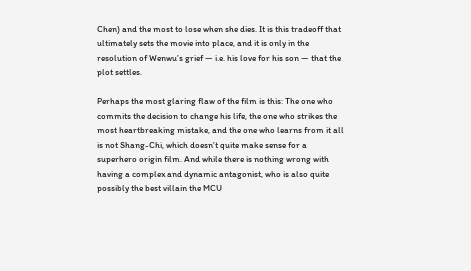Chen) and the most to lose when she dies. It is this tradeoff that ultimately sets the movie into place, and it is only in the resolution of Wenwu’s grief — i.e. his love for his son — that the plot settles.

Perhaps the most glaring flaw of the film is this: The one who commits the decision to change his life, the one who strikes the most heartbreaking mistake, and the one who learns from it all is not Shang-Chi, which doesn’t quite make sense for a superhero origin film. And while there is nothing wrong with having a complex and dynamic antagonist, who is also quite possibly the best villain the MCU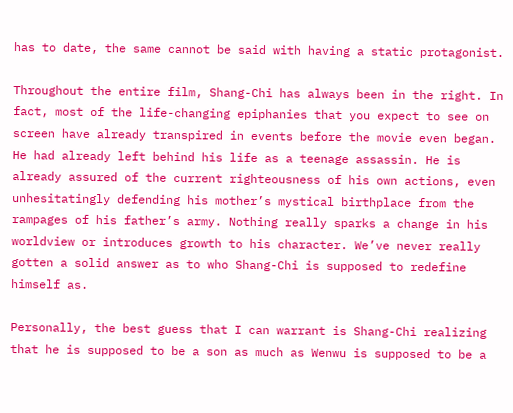has to date, the same cannot be said with having a static protagonist.

Throughout the entire film, Shang-Chi has always been in the right. In fact, most of the life-changing epiphanies that you expect to see on screen have already transpired in events before the movie even began. He had already left behind his life as a teenage assassin. He is already assured of the current righteousness of his own actions, even unhesitatingly defending his mother’s mystical birthplace from the rampages of his father’s army. Nothing really sparks a change in his worldview or introduces growth to his character. We’ve never really gotten a solid answer as to who Shang-Chi is supposed to redefine himself as.

Personally, the best guess that I can warrant is Shang-Chi realizing that he is supposed to be a son as much as Wenwu is supposed to be a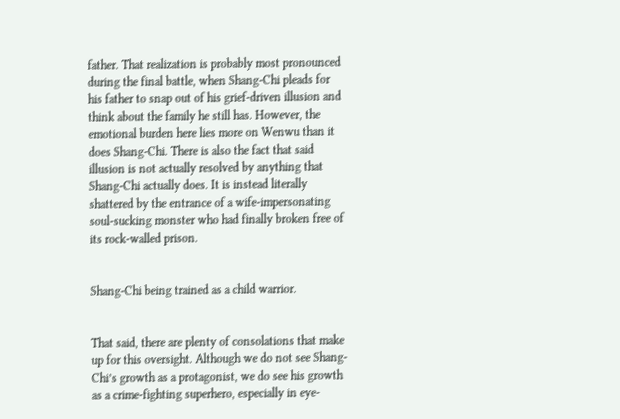father. That realization is probably most pronounced during the final battle, when Shang-Chi pleads for his father to snap out of his grief-driven illusion and think about the family he still has. However, the emotional burden here lies more on Wenwu than it does Shang-Chi. There is also the fact that said illusion is not actually resolved by anything that Shang-Chi actually does. It is instead literally shattered by the entrance of a wife-impersonating soul-sucking monster who had finally broken free of its rock-walled prison.


Shang-Chi being trained as a child warrior.


That said, there are plenty of consolations that make up for this oversight. Although we do not see Shang-Chi’s growth as a protagonist, we do see his growth as a crime-fighting superhero, especially in eye-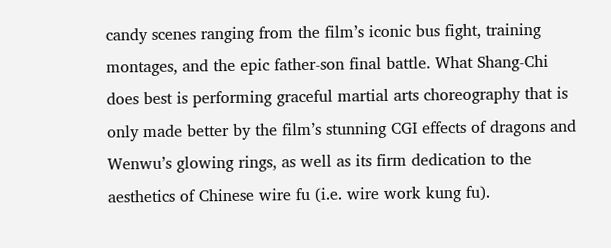candy scenes ranging from the film’s iconic bus fight, training montages, and the epic father-son final battle. What Shang-Chi does best is performing graceful martial arts choreography that is only made better by the film’s stunning CGI effects of dragons and Wenwu’s glowing rings, as well as its firm dedication to the aesthetics of Chinese wire fu (i.e. wire work kung fu).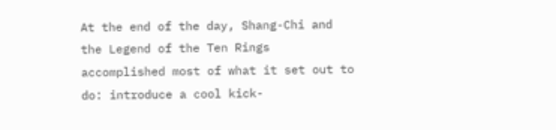At the end of the day, Shang-Chi and the Legend of the Ten Rings accomplished most of what it set out to do: introduce a cool kick-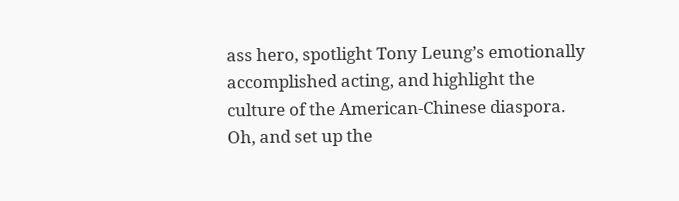ass hero, spotlight Tony Leung’s emotionally accomplished acting, and highlight the culture of the American-Chinese diaspora. Oh, and set up the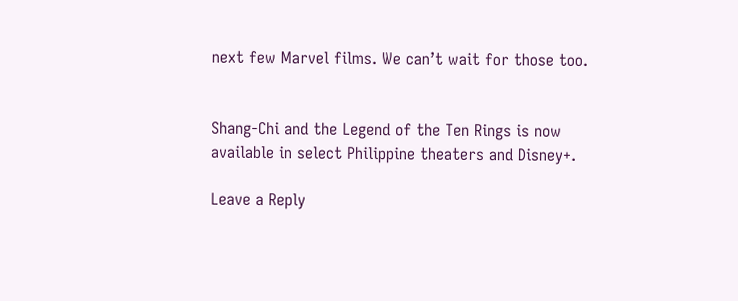next few Marvel films. We can’t wait for those too.


Shang-Chi and the Legend of the Ten Rings is now available in select Philippine theaters and Disney+.

Leave a Reply